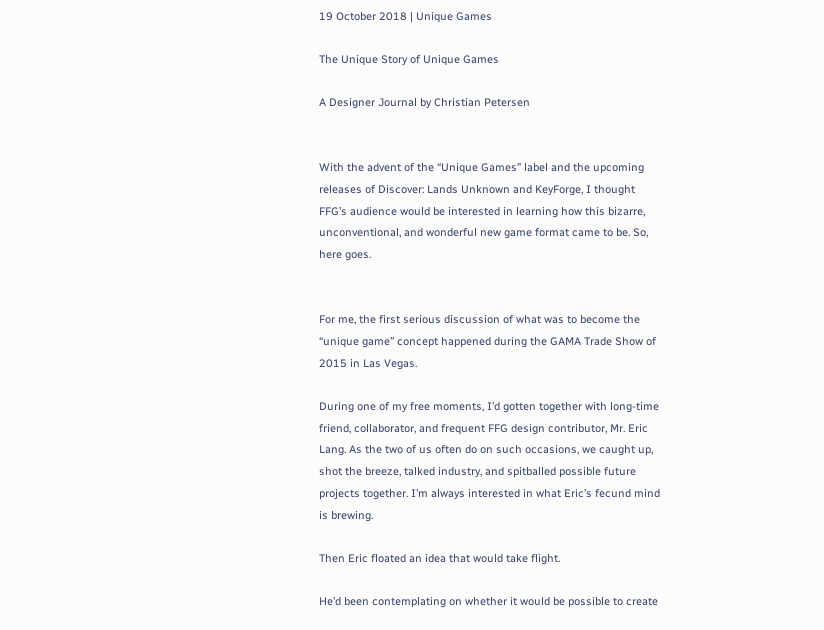19 October 2018 | Unique Games

The Unique Story of Unique Games

A Designer Journal by Christian Petersen


With the advent of the “Unique Games” label and the upcoming releases of Discover: Lands Unknown and KeyForge, I thought FFG’s audience would be interested in learning how this bizarre, unconventional, and wonderful new game format came to be. So, here goes.


For me, the first serious discussion of what was to become the “unique game” concept happened during the GAMA Trade Show of 2015 in Las Vegas.

During one of my free moments, I’d gotten together with long-time friend, collaborator, and frequent FFG design contributor, Mr. Eric Lang. As the two of us often do on such occasions, we caught up, shot the breeze, talked industry, and spitballed possible future projects together. I’m always interested in what Eric’s fecund mind is brewing.

Then Eric floated an idea that would take flight.

He’d been contemplating on whether it would be possible to create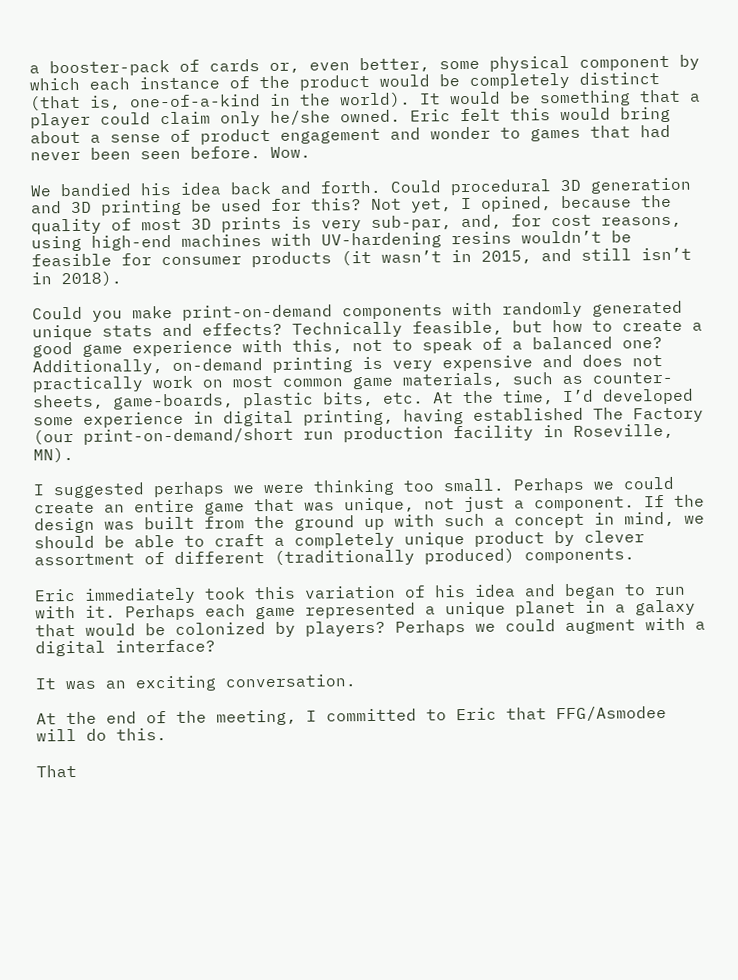a booster-pack of cards or, even better, some physical component by which each instance of the product would be completely distinct (that is, one-of-a-kind in the world). It would be something that a player could claim only he/she owned. Eric felt this would bring about a sense of product engagement and wonder to games that had never been seen before. Wow.

We bandied his idea back and forth. Could procedural 3D generation and 3D printing be used for this? Not yet, I opined, because the quality of most 3D prints is very sub-par, and, for cost reasons, using high-end machines with UV-hardening resins wouldn’t be feasible for consumer products (it wasn’t in 2015, and still isn’t in 2018).

Could you make print-on-demand components with randomly generated unique stats and effects? Technically feasible, but how to create a good game experience with this, not to speak of a balanced one? Additionally, on-demand printing is very expensive and does not practically work on most common game materials, such as counter-sheets, game-boards, plastic bits, etc. At the time, I’d developed some experience in digital printing, having established The Factory (our print-on-demand/short run production facility in Roseville, MN).

I suggested perhaps we were thinking too small. Perhaps we could create an entire game that was unique, not just a component. If the design was built from the ground up with such a concept in mind, we should be able to craft a completely unique product by clever assortment of different (traditionally produced) components.

Eric immediately took this variation of his idea and began to run with it. Perhaps each game represented a unique planet in a galaxy that would be colonized by players? Perhaps we could augment with a digital interface?

It was an exciting conversation.

At the end of the meeting, I committed to Eric that FFG/Asmodee will do this.

That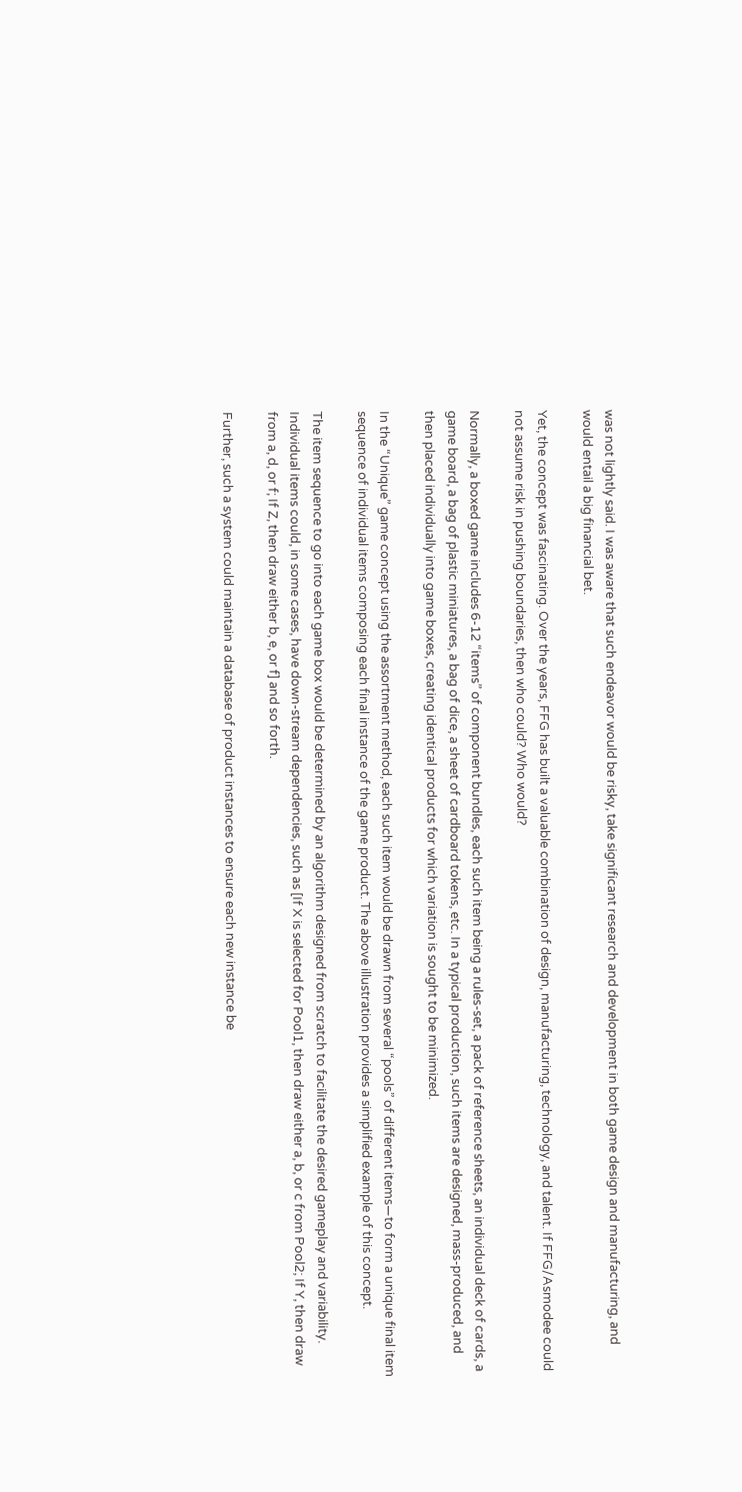was not lightly said. I was aware that such endeavor would be risky, take significant research and development in both game design and manufacturing, and would entail a big financial bet.

Yet, the concept was fascinating. Over the years, FFG has built a valuable combination of design, manufacturing, technology, and talent. If FFG/Asmodee could not assume risk in pushing boundaries, then who could? Who would?

Normally, a boxed game includes 6-12 “items” of component bundles, each such item being a rules-set, a pack of reference sheets, an individual deck of cards, a game board, a bag of plastic miniatures, a bag of dice, a sheet of cardboard tokens, etc. In a typical production, such items are designed, mass-produced, and then placed individually into game boxes, creating identical products for which variation is sought to be minimized.

In the “Unique” game concept using the assortment method, each such item would be drawn from several “pools” of different items—to form a unique final item sequence of individual items composing each final instance of the game product. The above illustration provides a simplified example of this concept.

The item sequence to go into each game box would be determined by an algorithm designed from scratch to facilitate the desired gameplay and variability. Individual items could, in some cases, have down-stream dependencies, such as [If X is selected for Pool1, then draw either a, b, or c from Pool2; If Y, then draw from a, d, or f; If Z, then draw either b, e, or f] and so forth.

Further, such a system could maintain a database of product instances to ensure each new instance be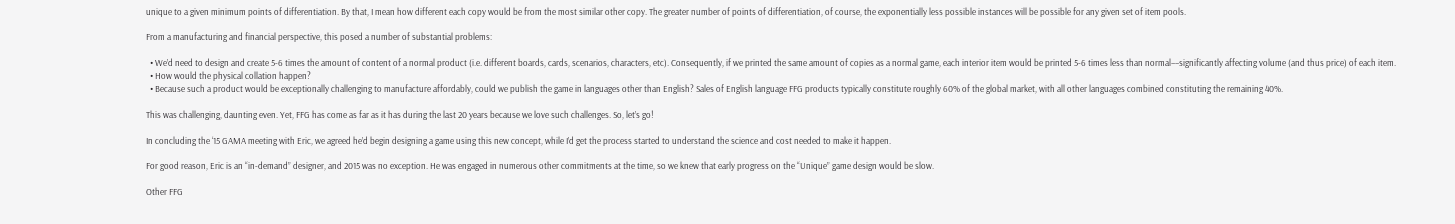unique to a given minimum points of differentiation. By that, I mean how different each copy would be from the most similar other copy. The greater number of points of differentiation, of course, the exponentially less possible instances will be possible for any given set of item pools.

From a manufacturing and financial perspective, this posed a number of substantial problems:

  • We’d need to design and create 5-6 times the amount of content of a normal product (i.e. different boards, cards, scenarios, characters, etc). Consequently, if we printed the same amount of copies as a normal game, each interior item would be printed 5-6 times less than normal––significantly affecting volume (and thus price) of each item.
  • How would the physical collation happen?
  • Because such a product would be exceptionally challenging to manufacture affordably, could we publish the game in languages other than English? Sales of English language FFG products typically constitute roughly 60% of the global market, with all other languages combined constituting the remaining 40%.

This was challenging, daunting even. Yet, FFG has come as far as it has during the last 20 years because we love such challenges. So, let’s go!

In concluding the ‘15 GAMA meeting with Eric, we agreed he’d begin designing a game using this new concept, while I’d get the process started to understand the science and cost needed to make it happen.

For good reason, Eric is an “in-demand” designer, and 2015 was no exception. He was engaged in numerous other commitments at the time, so we knew that early progress on the “Unique” game design would be slow.

Other FFG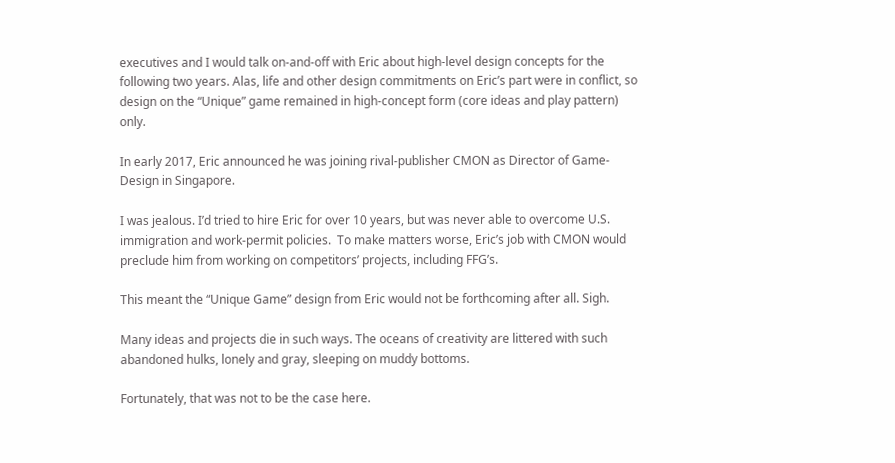executives and I would talk on-and-off with Eric about high-level design concepts for the following two years. Alas, life and other design commitments on Eric’s part were in conflict, so design on the “Unique” game remained in high-concept form (core ideas and play pattern) only.

In early 2017, Eric announced he was joining rival-publisher CMON as Director of Game-Design in Singapore.

I was jealous. I’d tried to hire Eric for over 10 years, but was never able to overcome U.S. immigration and work-permit policies.  To make matters worse, Eric’s job with CMON would preclude him from working on competitors’ projects, including FFG’s.

This meant the “Unique Game” design from Eric would not be forthcoming after all. Sigh.

Many ideas and projects die in such ways. The oceans of creativity are littered with such abandoned hulks, lonely and gray, sleeping on muddy bottoms.

Fortunately, that was not to be the case here.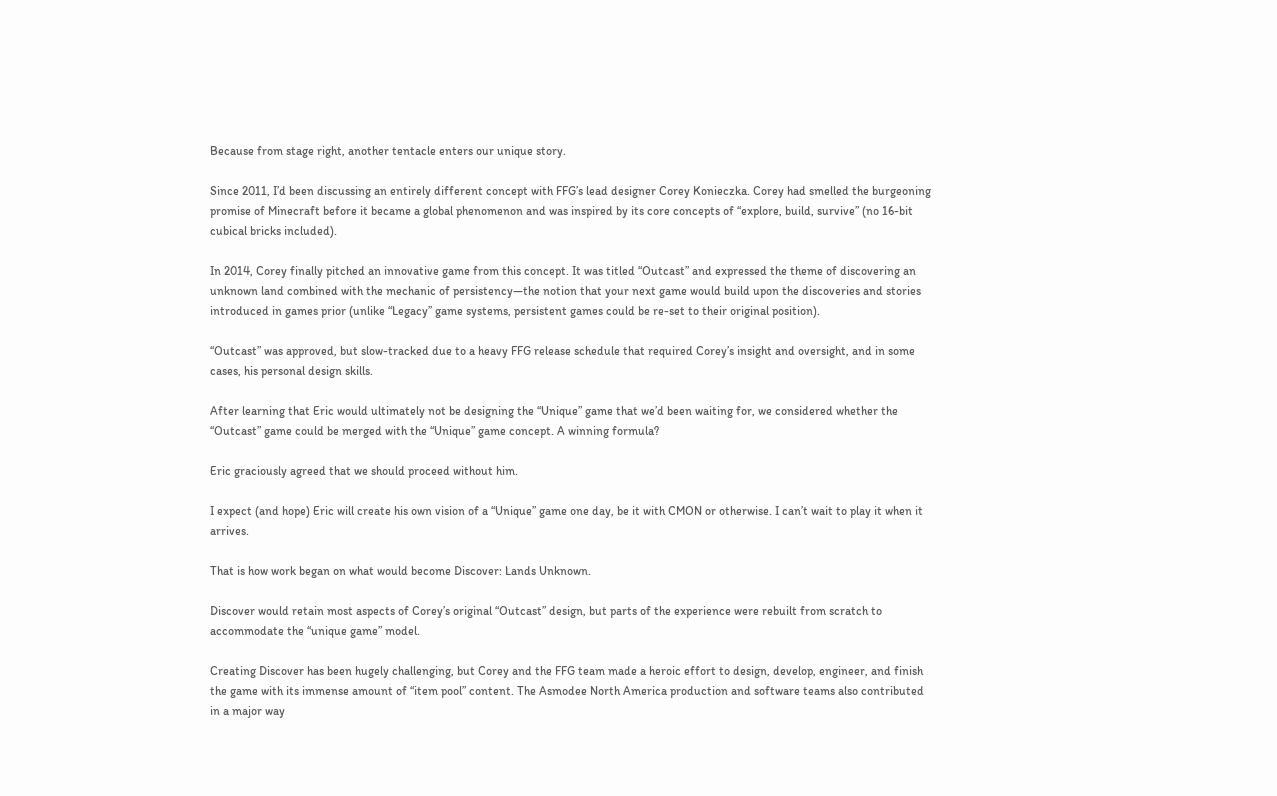Because from stage right, another tentacle enters our unique story.

Since 2011, I’d been discussing an entirely different concept with FFG’s lead designer Corey Konieczka. Corey had smelled the burgeoning promise of Minecraft before it became a global phenomenon and was inspired by its core concepts of “explore, build, survive” (no 16-bit cubical bricks included).

In 2014, Corey finally pitched an innovative game from this concept. It was titled “Outcast” and expressed the theme of discovering an unknown land combined with the mechanic of persistency—the notion that your next game would build upon the discoveries and stories introduced in games prior (unlike “Legacy” game systems, persistent games could be re-set to their original position).

“Outcast” was approved, but slow-tracked due to a heavy FFG release schedule that required Corey’s insight and oversight, and in some cases, his personal design skills.

After learning that Eric would ultimately not be designing the “Unique” game that we’d been waiting for, we considered whether the “Outcast” game could be merged with the “Unique” game concept. A winning formula?

Eric graciously agreed that we should proceed without him.

I expect (and hope) Eric will create his own vision of a “Unique” game one day, be it with CMON or otherwise. I can’t wait to play it when it arrives.

That is how work began on what would become Discover: Lands Unknown.

Discover would retain most aspects of Corey’s original “Outcast” design, but parts of the experience were rebuilt from scratch to accommodate the “unique game” model.

Creating Discover has been hugely challenging, but Corey and the FFG team made a heroic effort to design, develop, engineer, and finish the game with its immense amount of “item pool” content. The Asmodee North America production and software teams also contributed in a major way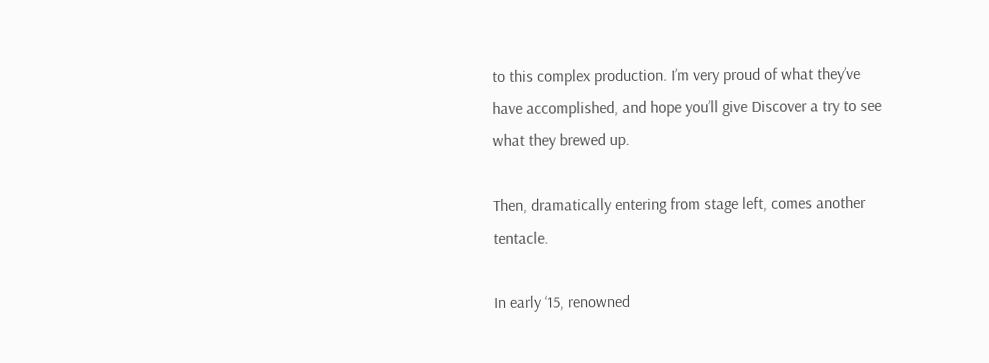to this complex production. I’m very proud of what they’ve have accomplished, and hope you’ll give Discover a try to see what they brewed up.

Then, dramatically entering from stage left, comes another tentacle.

In early ‘15, renowned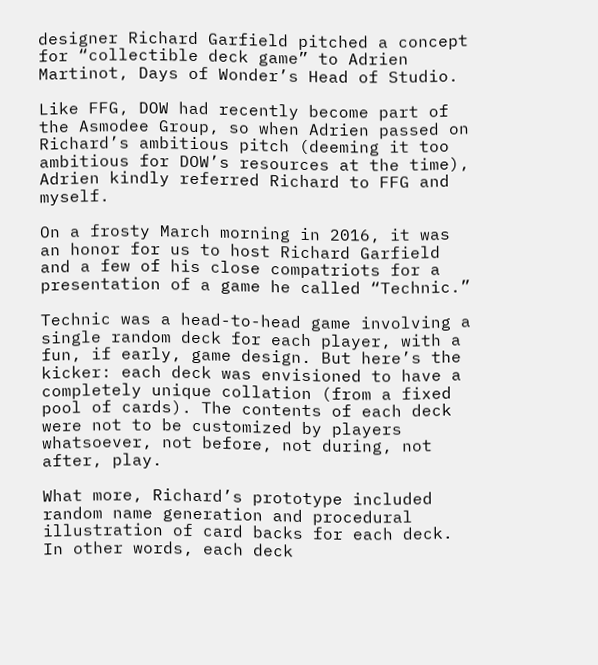designer Richard Garfield pitched a concept for “collectible deck game” to Adrien Martinot, Days of Wonder’s Head of Studio.

Like FFG, DOW had recently become part of the Asmodee Group, so when Adrien passed on Richard’s ambitious pitch (deeming it too ambitious for DOW’s resources at the time), Adrien kindly referred Richard to FFG and myself.

On a frosty March morning in 2016, it was an honor for us to host Richard Garfield and a few of his close compatriots for a presentation of a game he called “Technic.”

Technic was a head-to-head game involving a single random deck for each player, with a fun, if early, game design. But here’s the kicker: each deck was envisioned to have a completely unique collation (from a fixed pool of cards). The contents of each deck were not to be customized by players whatsoever, not before, not during, not after, play.

What more, Richard’s prototype included random name generation and procedural illustration of card backs for each deck. In other words, each deck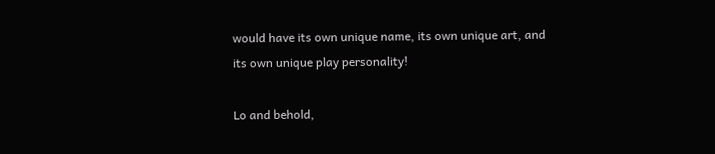would have its own unique name, its own unique art, and its own unique play personality!

Lo and behold,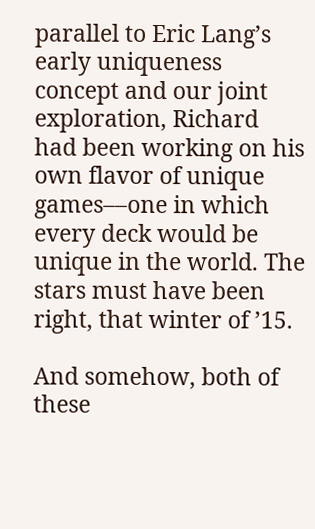parallel to Eric Lang’s early uniqueness concept and our joint exploration, Richard had been working on his own flavor of unique games––one in which every deck would be unique in the world. The stars must have been right, that winter of ’15.

And somehow, both of these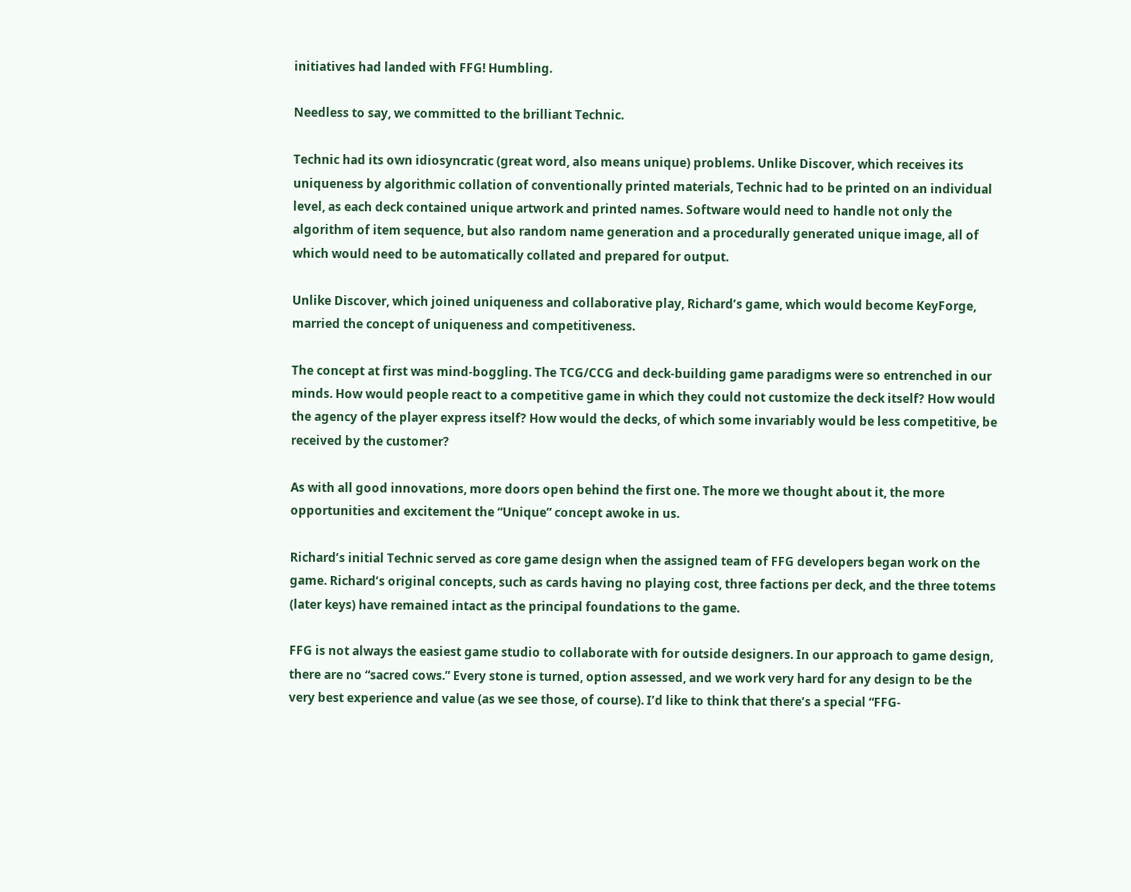initiatives had landed with FFG! Humbling.

Needless to say, we committed to the brilliant Technic.

Technic had its own idiosyncratic (great word, also means unique) problems. Unlike Discover, which receives its uniqueness by algorithmic collation of conventionally printed materials, Technic had to be printed on an individual level, as each deck contained unique artwork and printed names. Software would need to handle not only the algorithm of item sequence, but also random name generation and a procedurally generated unique image, all of which would need to be automatically collated and prepared for output.

Unlike Discover, which joined uniqueness and collaborative play, Richard’s game, which would become KeyForge, married the concept of uniqueness and competitiveness.

The concept at first was mind-boggling. The TCG/CCG and deck-building game paradigms were so entrenched in our minds. How would people react to a competitive game in which they could not customize the deck itself? How would the agency of the player express itself? How would the decks, of which some invariably would be less competitive, be received by the customer?

As with all good innovations, more doors open behind the first one. The more we thought about it, the more opportunities and excitement the “Unique” concept awoke in us.

Richard’s initial Technic served as core game design when the assigned team of FFG developers began work on the game. Richard’s original concepts, such as cards having no playing cost, three factions per deck, and the three totems (later keys) have remained intact as the principal foundations to the game.

FFG is not always the easiest game studio to collaborate with for outside designers. In our approach to game design, there are no “sacred cows.” Every stone is turned, option assessed, and we work very hard for any design to be the very best experience and value (as we see those, of course). I’d like to think that there’s a special “FFG-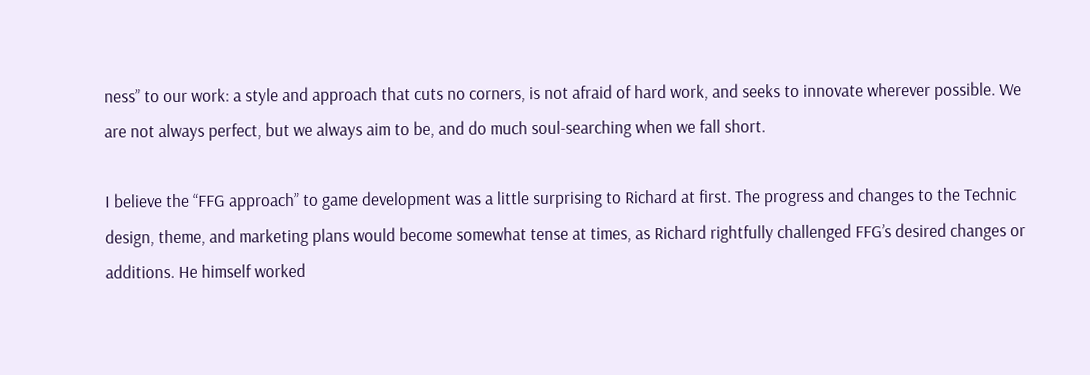ness” to our work: a style and approach that cuts no corners, is not afraid of hard work, and seeks to innovate wherever possible. We are not always perfect, but we always aim to be, and do much soul-searching when we fall short.

I believe the “FFG approach” to game development was a little surprising to Richard at first. The progress and changes to the Technic design, theme, and marketing plans would become somewhat tense at times, as Richard rightfully challenged FFG’s desired changes or additions. He himself worked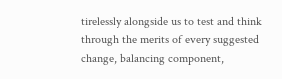tirelessly alongside us to test and think through the merits of every suggested change, balancing component,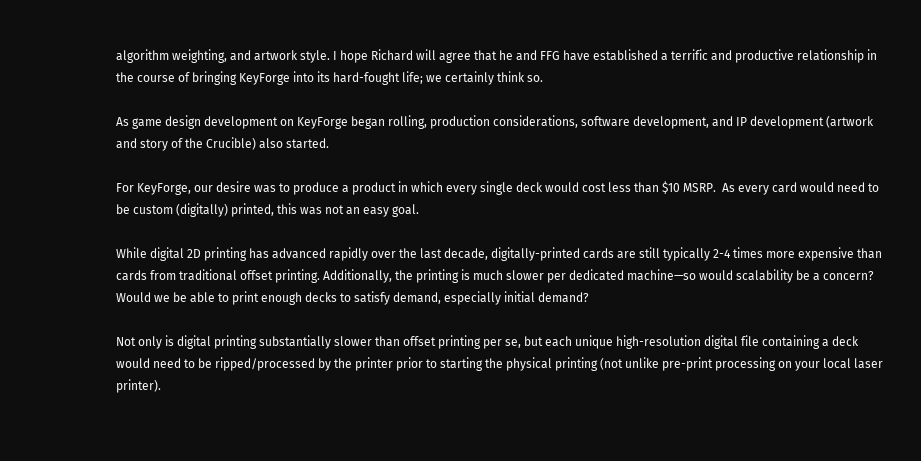algorithm weighting, and artwork style. I hope Richard will agree that he and FFG have established a terrific and productive relationship in the course of bringing KeyForge into its hard-fought life; we certainly think so.

As game design development on KeyForge began rolling, production considerations, software development, and IP development (artwork and story of the Crucible) also started.

For KeyForge, our desire was to produce a product in which every single deck would cost less than $10 MSRP.  As every card would need to be custom (digitally) printed, this was not an easy goal.

While digital 2D printing has advanced rapidly over the last decade, digitally-printed cards are still typically 2-4 times more expensive than cards from traditional offset printing. Additionally, the printing is much slower per dedicated machine—so would scalability be a concern? Would we be able to print enough decks to satisfy demand, especially initial demand?

Not only is digital printing substantially slower than offset printing per se, but each unique high-resolution digital file containing a deck would need to be ripped/processed by the printer prior to starting the physical printing (not unlike pre-print processing on your local laser printer).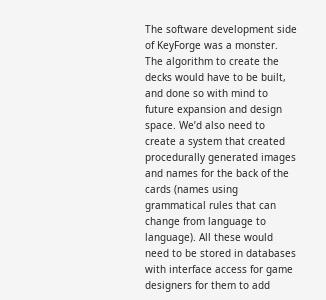The software development side of KeyForge was a monster. The algorithm to create the decks would have to be built, and done so with mind to future expansion and design space. We’d also need to create a system that created procedurally generated images and names for the back of the cards (names using grammatical rules that can change from language to language). All these would need to be stored in databases with interface access for game designers for them to add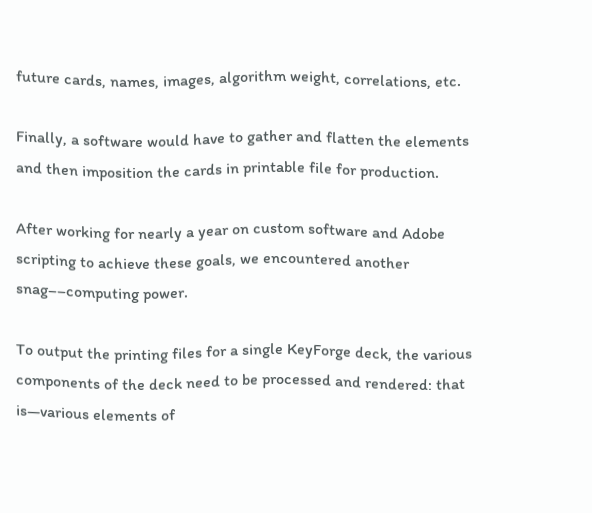future cards, names, images, algorithm weight, correlations, etc.

Finally, a software would have to gather and flatten the elements and then imposition the cards in printable file for production.

After working for nearly a year on custom software and Adobe scripting to achieve these goals, we encountered another snag––computing power.

To output the printing files for a single KeyForge deck, the various components of the deck need to be processed and rendered: that is—various elements of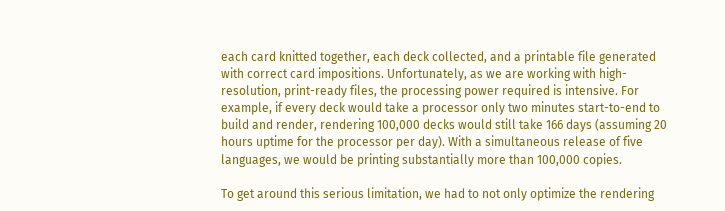each card knitted together, each deck collected, and a printable file generated with correct card impositions. Unfortunately, as we are working with high-resolution, print-ready files, the processing power required is intensive. For example, if every deck would take a processor only two minutes start-to-end to build and render, rendering 100,000 decks would still take 166 days (assuming 20 hours uptime for the processor per day). With a simultaneous release of five languages, we would be printing substantially more than 100,000 copies.

To get around this serious limitation, we had to not only optimize the rendering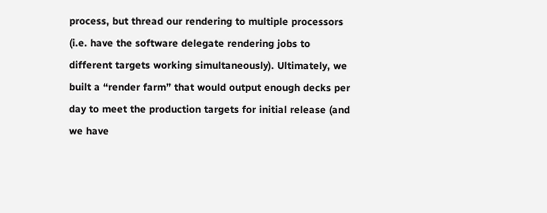process, but thread our rendering to multiple processors (i.e. have the software delegate rendering jobs to different targets working simultaneously). Ultimately, we built a “render farm” that would output enough decks per day to meet the production targets for initial release (and we have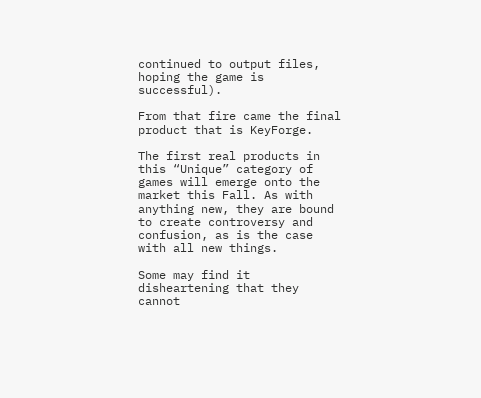continued to output files, hoping the game is successful).

From that fire came the final product that is KeyForge.

The first real products in this “Unique” category of games will emerge onto the market this Fall. As with anything new, they are bound to create controversy and confusion, as is the case with all new things.

Some may find it disheartening that they cannot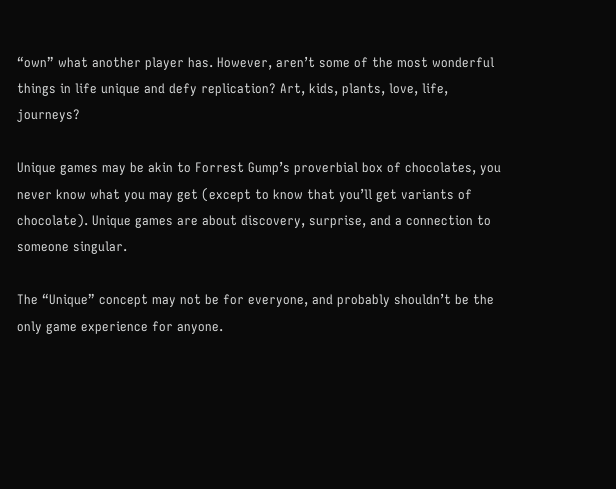“own” what another player has. However, aren’t some of the most wonderful things in life unique and defy replication? Art, kids, plants, love, life, journeys?

Unique games may be akin to Forrest Gump’s proverbial box of chocolates, you never know what you may get (except to know that you’ll get variants of chocolate). Unique games are about discovery, surprise, and a connection to someone singular.

The “Unique” concept may not be for everyone, and probably shouldn’t be the only game experience for anyone.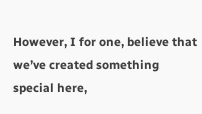However, I for one, believe that we’ve created something special here,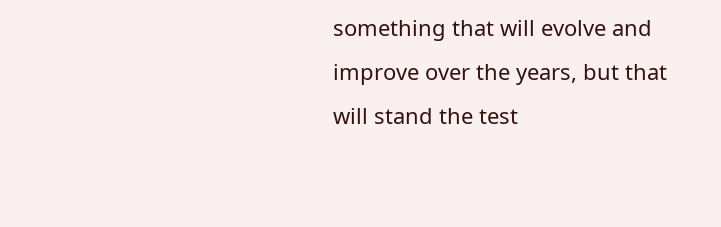something that will evolve and improve over the years, but that will stand the test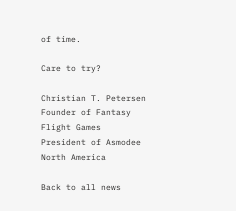of time.

Care to try?

Christian T. Petersen
Founder of Fantasy Flight Games
President of Asmodee North America

Back to all news